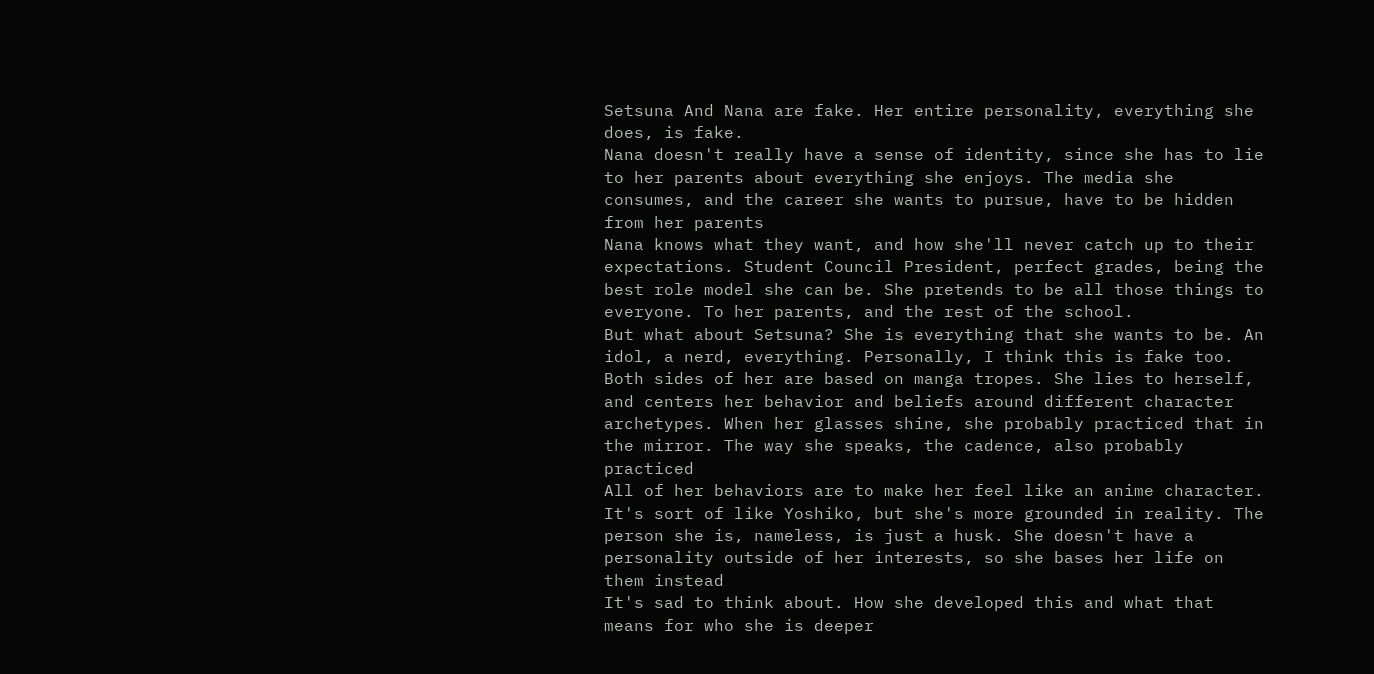Setsuna And Nana are fake. Her entire personality, everything she does, is fake.
Nana doesn't really have a sense of identity, since she has to lie to her parents about everything she enjoys. The media she consumes, and the career she wants to pursue, have to be hidden from her parents
Nana knows what they want, and how she'll never catch up to their expectations. Student Council President, perfect grades, being the best role model she can be. She pretends to be all those things to everyone. To her parents, and the rest of the school.
But what about Setsuna? She is everything that she wants to be. An idol, a nerd, everything. Personally, I think this is fake too.
Both sides of her are based on manga tropes. She lies to herself, and centers her behavior and beliefs around different character archetypes. When her glasses shine, she probably practiced that in the mirror. The way she speaks, the cadence, also probably practiced
All of her behaviors are to make her feel like an anime character. It's sort of like Yoshiko, but she's more grounded in reality. The person she is, nameless, is just a husk. She doesn't have a personality outside of her interests, so she bases her life on them instead
It's sad to think about. How she developed this and what that means for who she is deeper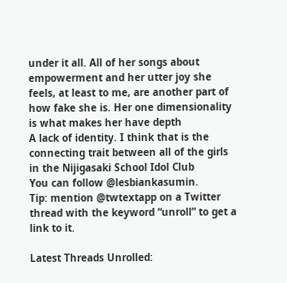under it all. All of her songs about empowerment and her utter joy she feels, at least to me, are another part of how fake she is. Her one dimensionality is what makes her have depth
A lack of identity. I think that is the connecting trait between all of the girls in the Nijigasaki School Idol Club
You can follow @lesbiankasumin.
Tip: mention @twtextapp on a Twitter thread with the keyword “unroll” to get a link to it.

Latest Threads Unrolled: